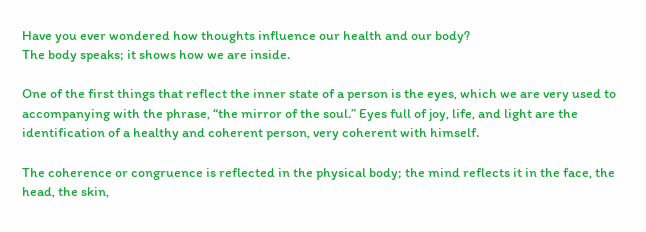Have you ever wondered how thoughts influence our health and our body?
The body speaks; it shows how we are inside.

One of the first things that reflect the inner state of a person is the eyes, which we are very used to accompanying with the phrase, “the mirror of the soul.” Eyes full of joy, life, and light are the identification of a healthy and coherent person, very coherent with himself.

The coherence or congruence is reflected in the physical body; the mind reflects it in the face, the head, the skin,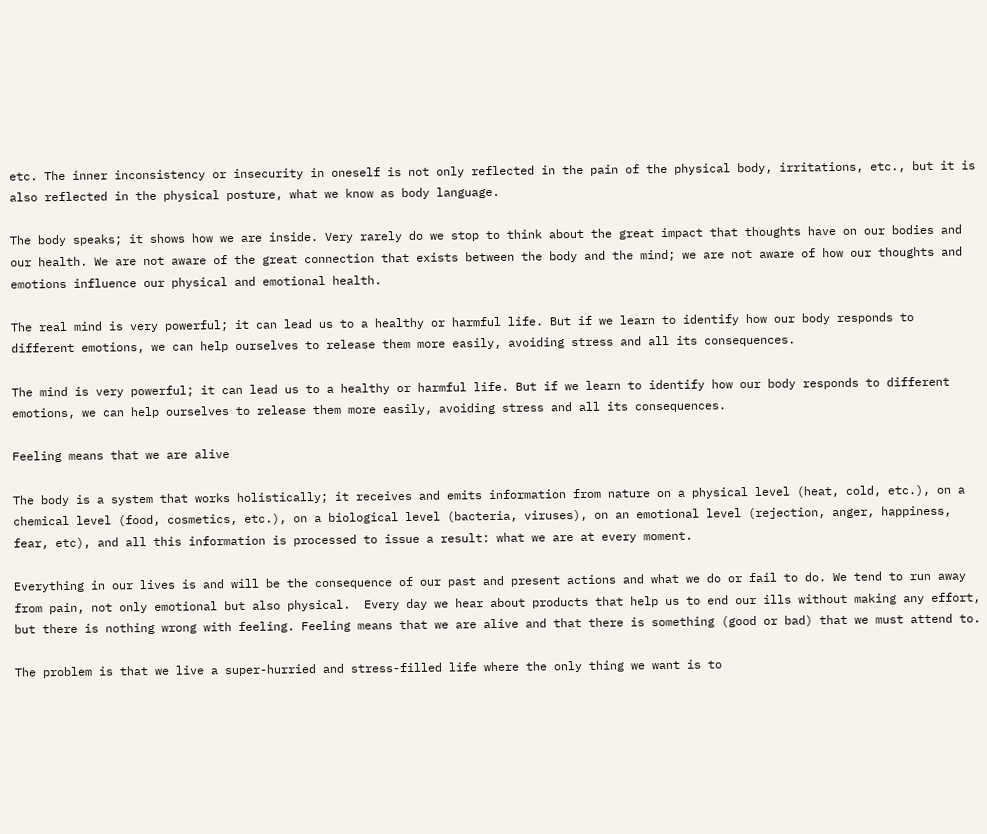etc. The inner inconsistency or insecurity in oneself is not only reflected in the pain of the physical body, irritations, etc., but it is also reflected in the physical posture, what we know as body language.

The body speaks; it shows how we are inside. Very rarely do we stop to think about the great impact that thoughts have on our bodies and our health. We are not aware of the great connection that exists between the body and the mind; we are not aware of how our thoughts and emotions influence our physical and emotional health.

The real mind is very powerful; it can lead us to a healthy or harmful life. But if we learn to identify how our body responds to different emotions, we can help ourselves to release them more easily, avoiding stress and all its consequences.

The mind is very powerful; it can lead us to a healthy or harmful life. But if we learn to identify how our body responds to different emotions, we can help ourselves to release them more easily, avoiding stress and all its consequences.

Feeling means that we are alive

The body is a system that works holistically; it receives and emits information from nature on a physical level (heat, cold, etc.), on a chemical level (food, cosmetics, etc.), on a biological level (bacteria, viruses), on an emotional level (rejection, anger, happiness, fear, etc), and all this information is processed to issue a result: what we are at every moment.

Everything in our lives is and will be the consequence of our past and present actions and what we do or fail to do. We tend to run away from pain, not only emotional but also physical.  Every day we hear about products that help us to end our ills without making any effort, but there is nothing wrong with feeling. Feeling means that we are alive and that there is something (good or bad) that we must attend to.

The problem is that we live a super-hurried and stress-filled life where the only thing we want is to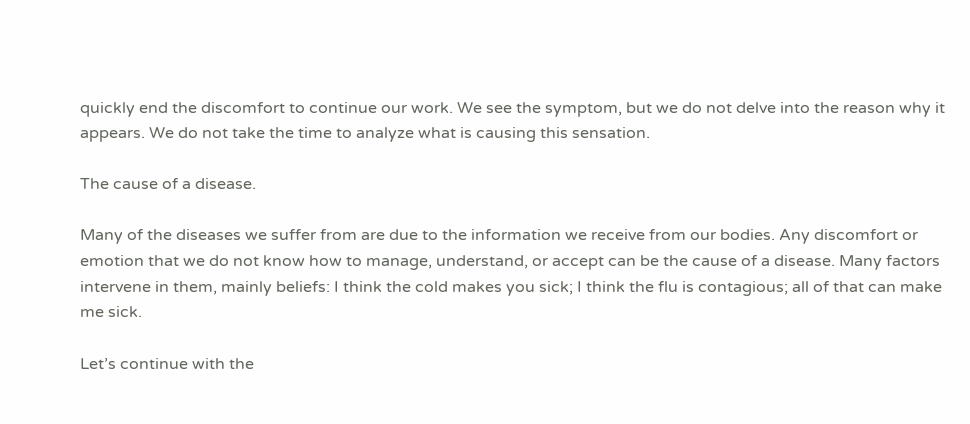quickly end the discomfort to continue our work. We see the symptom, but we do not delve into the reason why it appears. We do not take the time to analyze what is causing this sensation.

The cause of a disease.

Many of the diseases we suffer from are due to the information we receive from our bodies. Any discomfort or emotion that we do not know how to manage, understand, or accept can be the cause of a disease. Many factors intervene in them, mainly beliefs: I think the cold makes you sick; I think the flu is contagious; all of that can make me sick.

Let’s continue with the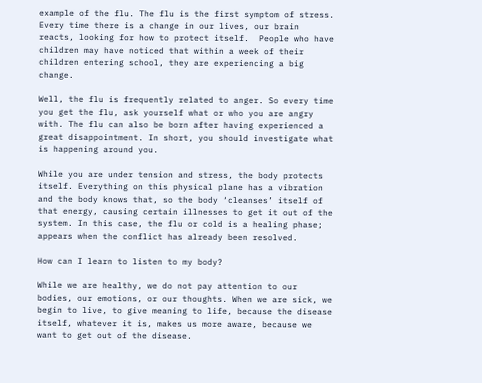example of the flu. The flu is the first symptom of stress. Every time there is a change in our lives, our brain reacts, looking for how to protect itself.  People who have children may have noticed that within a week of their children entering school, they are experiencing a big change.

Well, the flu is frequently related to anger. So every time you get the flu, ask yourself what or who you are angry with. The flu can also be born after having experienced a great disappointment. In short, you should investigate what is happening around you.

While you are under tension and stress, the body protects itself. Everything on this physical plane has a vibration and the body knows that, so the body ‘cleanses’ itself of that energy, causing certain illnesses to get it out of the system. In this case, the flu or cold is a healing phase; appears when the conflict has already been resolved.

How can I learn to listen to my body?

While we are healthy, we do not pay attention to our bodies, our emotions, or our thoughts. When we are sick, we begin to live, to give meaning to life, because the disease itself, whatever it is, makes us more aware, because we want to get out of the disease.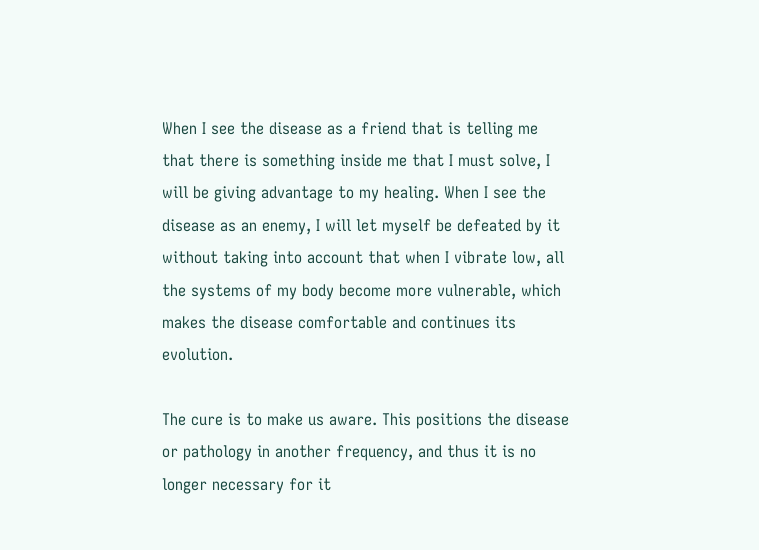When I see the disease as a friend that is telling me that there is something inside me that I must solve, I will be giving advantage to my healing. When I see the disease as an enemy, I will let myself be defeated by it without taking into account that when I vibrate low, all the systems of my body become more vulnerable, which makes the disease comfortable and continues its evolution.

The cure is to make us aware. This positions the disease or pathology in another frequency, and thus it is no longer necessary for it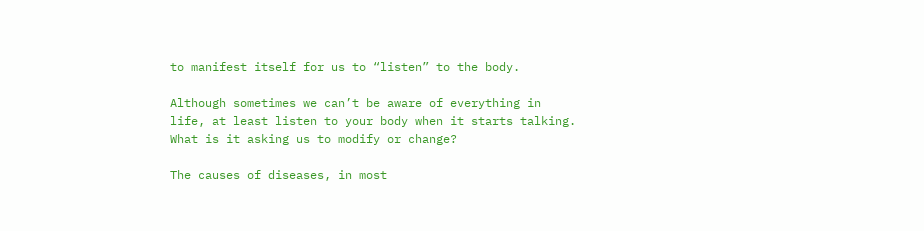to manifest itself for us to “listen” to the body.

Although sometimes we can’t be aware of everything in life, at least listen to your body when it starts talking. What is it asking us to modify or change?

The causes of diseases, in most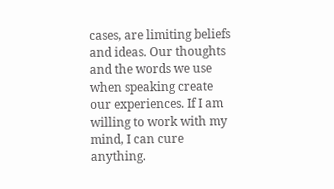cases, are limiting beliefs and ideas. Our thoughts and the words we use when speaking create our experiences. If I am willing to work with my mind, I can cure anything.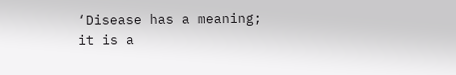‘Disease has a meaning; it is a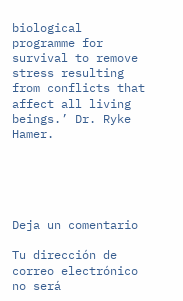biological programme for survival to remove stress resulting from conflicts that affect all living beings.’ Dr. Ryke Hamer.





Deja un comentario

Tu dirección de correo electrónico no será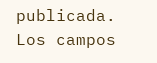publicada. Los campos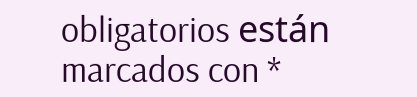obligatorios están marcados con *